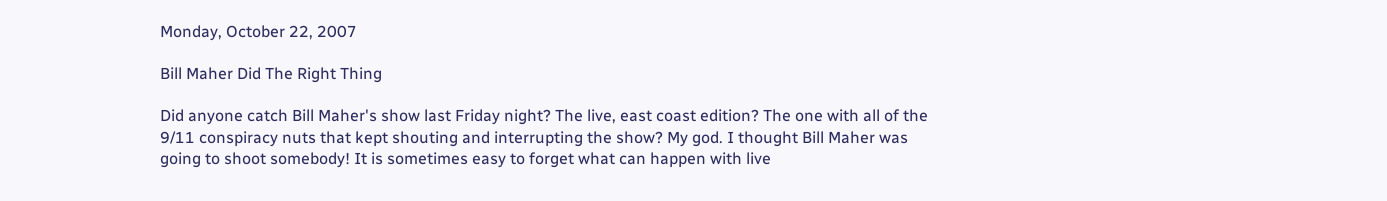Monday, October 22, 2007

Bill Maher Did The Right Thing

Did anyone catch Bill Maher's show last Friday night? The live, east coast edition? The one with all of the 9/11 conspiracy nuts that kept shouting and interrupting the show? My god. I thought Bill Maher was going to shoot somebody! It is sometimes easy to forget what can happen with live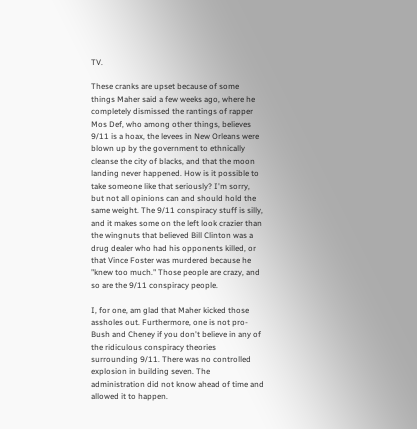TV.

These cranks are upset because of some things Maher said a few weeks ago, where he completely dismissed the rantings of rapper Mos Def, who among other things, believes 9/11 is a hoax, the levees in New Orleans were blown up by the government to ethnically cleanse the city of blacks, and that the moon landing never happened. How is it possible to take someone like that seriously? I'm sorry, but not all opinions can and should hold the same weight. The 9/11 conspiracy stuff is silly, and it makes some on the left look crazier than the wingnuts that believed Bill Clinton was a drug dealer who had his opponents killed, or that Vince Foster was murdered because he "knew too much." Those people are crazy, and so are the 9/11 conspiracy people.

I, for one, am glad that Maher kicked those assholes out. Furthermore, one is not pro-Bush and Cheney if you don't believe in any of the ridiculous conspiracy theories surrounding 9/11. There was no controlled explosion in building seven. The administration did not know ahead of time and allowed it to happen.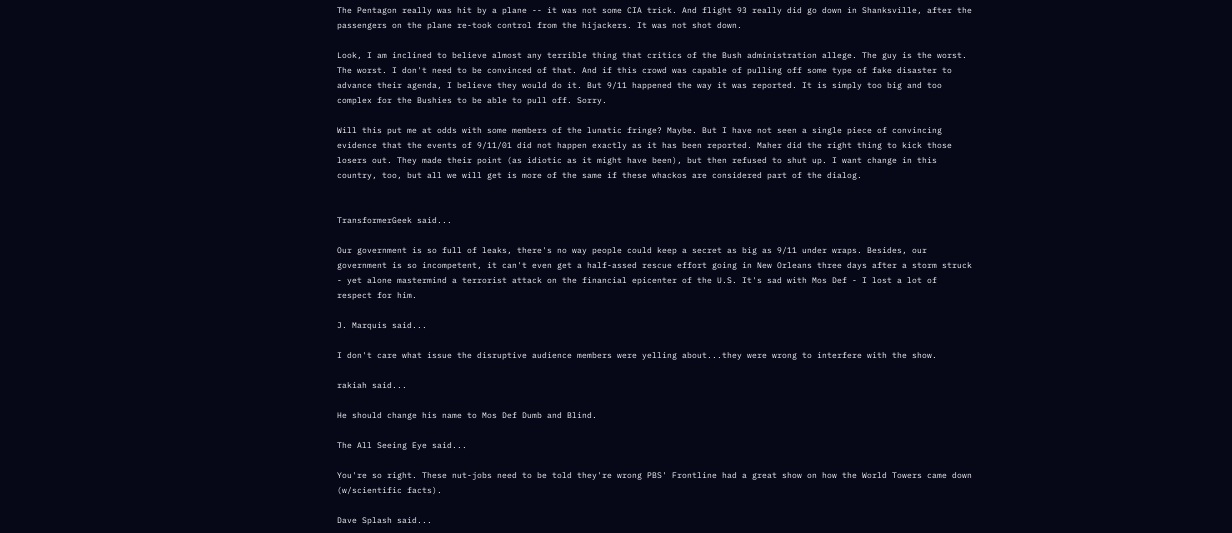The Pentagon really was hit by a plane -- it was not some CIA trick. And flight 93 really did go down in Shanksville, after the passengers on the plane re-took control from the hijackers. It was not shot down.

Look, I am inclined to believe almost any terrible thing that critics of the Bush administration allege. The guy is the worst. The worst. I don't need to be convinced of that. And if this crowd was capable of pulling off some type of fake disaster to advance their agenda, I believe they would do it. But 9/11 happened the way it was reported. It is simply too big and too complex for the Bushies to be able to pull off. Sorry.

Will this put me at odds with some members of the lunatic fringe? Maybe. But I have not seen a single piece of convincing evidence that the events of 9/11/01 did not happen exactly as it has been reported. Maher did the right thing to kick those losers out. They made their point (as idiotic as it might have been), but then refused to shut up. I want change in this country, too, but all we will get is more of the same if these whackos are considered part of the dialog.


TransformerGeek said...

Our government is so full of leaks, there's no way people could keep a secret as big as 9/11 under wraps. Besides, our government is so incompetent, it can't even get a half-assed rescue effort going in New Orleans three days after a storm struck - yet alone mastermind a terrorist attack on the financial epicenter of the U.S. It's sad with Mos Def - I lost a lot of respect for him.

J. Marquis said...

I don't care what issue the disruptive audience members were yelling about...they were wrong to interfere with the show.

rakiah said...

He should change his name to Mos Def Dumb and Blind.

The All Seeing Eye said...

You're so right. These nut-jobs need to be told they're wrong PBS' Frontline had a great show on how the World Towers came down (w/scientific facts).

Dave Splash said...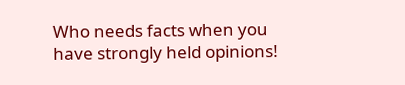Who needs facts when you have strongly held opinions!